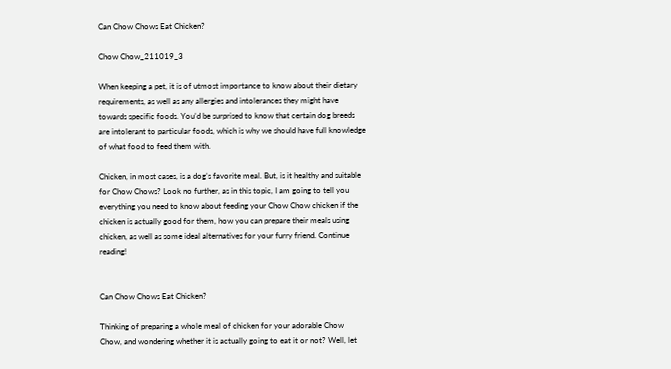Can Chow Chows Eat Chicken?

Chow Chow_211019_3

When keeping a pet, it is of utmost importance to know about their dietary requirements, as well as any allergies and intolerances they might have towards specific foods. You’d be surprised to know that certain dog breeds are intolerant to particular foods, which is why we should have full knowledge of what food to feed them with.

Chicken, in most cases, is a dog’s favorite meal. But, is it healthy and suitable for Chow Chows? Look no further, as in this topic, I am going to tell you everything you need to know about feeding your Chow Chow chicken if the chicken is actually good for them, how you can prepare their meals using chicken, as well as some ideal alternatives for your furry friend. Continue reading!


Can Chow Chows Eat Chicken?

Thinking of preparing a whole meal of chicken for your adorable Chow Chow, and wondering whether it is actually going to eat it or not? Well, let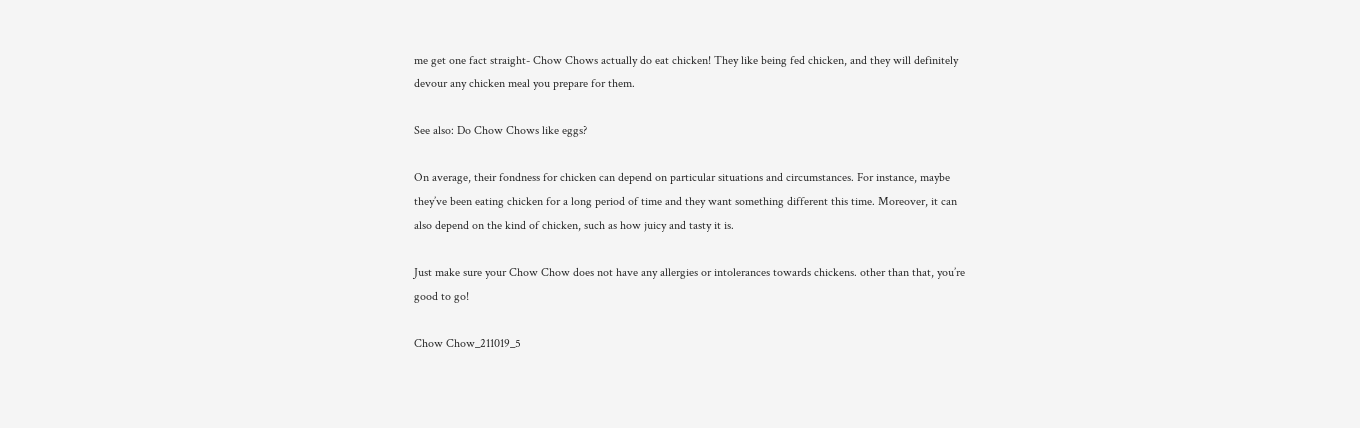me get one fact straight- Chow Chows actually do eat chicken! They like being fed chicken, and they will definitely devour any chicken meal you prepare for them.

See also: Do Chow Chows like eggs?

On average, their fondness for chicken can depend on particular situations and circumstances. For instance, maybe they’ve been eating chicken for a long period of time and they want something different this time. Moreover, it can also depend on the kind of chicken, such as how juicy and tasty it is.

Just make sure your Chow Chow does not have any allergies or intolerances towards chickens. other than that, you’re good to go!

Chow Chow_211019_5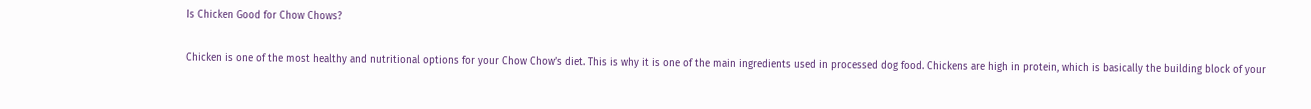Is Chicken Good for Chow Chows?

Chicken is one of the most healthy and nutritional options for your Chow Chow’s diet. This is why it is one of the main ingredients used in processed dog food. Chickens are high in protein, which is basically the building block of your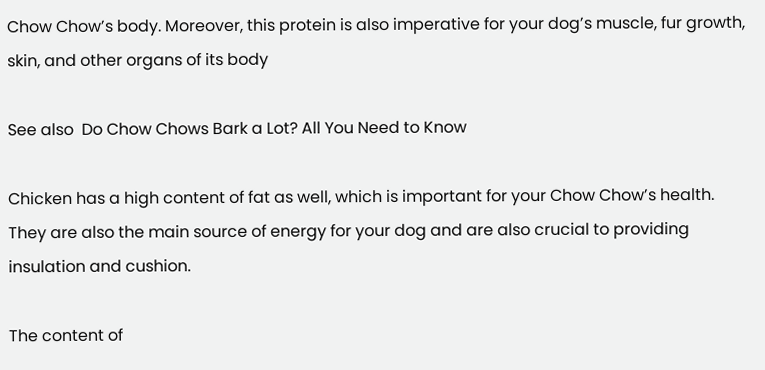Chow Chow’s body. Moreover, this protein is also imperative for your dog’s muscle, fur growth, skin, and other organs of its body

See also  Do Chow Chows Bark a Lot? All You Need to Know

Chicken has a high content of fat as well, which is important for your Chow Chow’s health. They are also the main source of energy for your dog and are also crucial to providing insulation and cushion.

The content of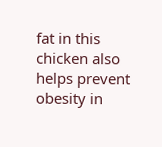fat in this chicken also helps prevent obesity in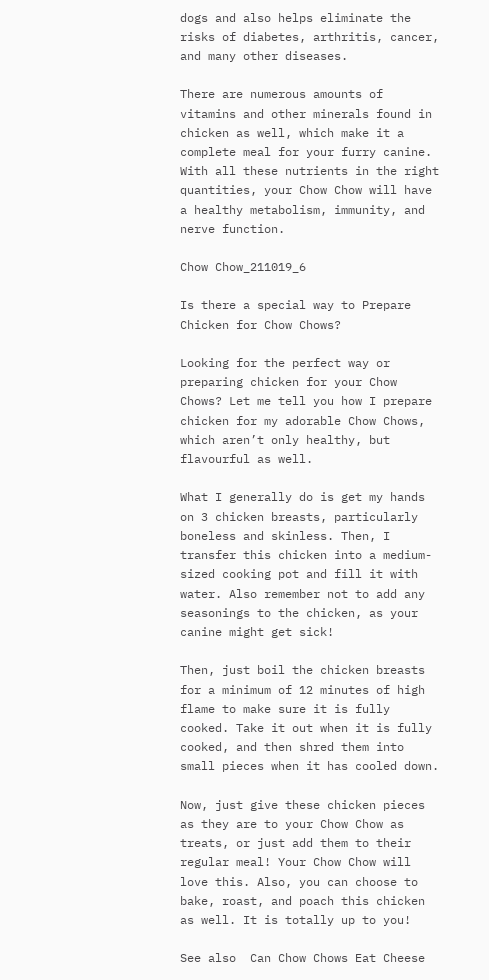dogs and also helps eliminate the risks of diabetes, arthritis, cancer, and many other diseases.

There are numerous amounts of vitamins and other minerals found in chicken as well, which make it a complete meal for your furry canine. With all these nutrients in the right quantities, your Chow Chow will have a healthy metabolism, immunity, and nerve function.

Chow Chow_211019_6

Is there a special way to Prepare Chicken for Chow Chows?

Looking for the perfect way or preparing chicken for your Chow Chows? Let me tell you how I prepare chicken for my adorable Chow Chows, which aren’t only healthy, but flavourful as well.

What I generally do is get my hands on 3 chicken breasts, particularly boneless and skinless. Then, I transfer this chicken into a medium-sized cooking pot and fill it with water. Also remember not to add any seasonings to the chicken, as your canine might get sick!

Then, just boil the chicken breasts for a minimum of 12 minutes of high flame to make sure it is fully cooked. Take it out when it is fully cooked, and then shred them into small pieces when it has cooled down.

Now, just give these chicken pieces as they are to your Chow Chow as treats, or just add them to their regular meal! Your Chow Chow will love this. Also, you can choose to bake, roast, and poach this chicken as well. It is totally up to you!

See also  Can Chow Chows Eat Cheese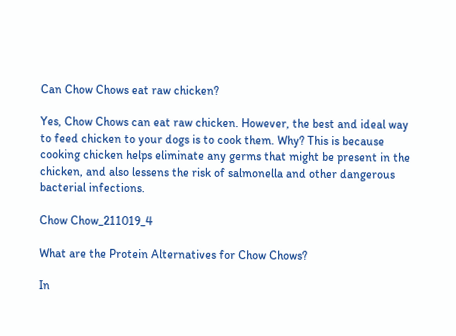Can Chow Chows eat raw chicken?

Yes, Chow Chows can eat raw chicken. However, the best and ideal way to feed chicken to your dogs is to cook them. Why? This is because cooking chicken helps eliminate any germs that might be present in the chicken, and also lessens the risk of salmonella and other dangerous bacterial infections.

Chow Chow_211019_4

What are the Protein Alternatives for Chow Chows?

In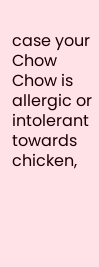case your Chow Chow is allergic or intolerant towards chicken,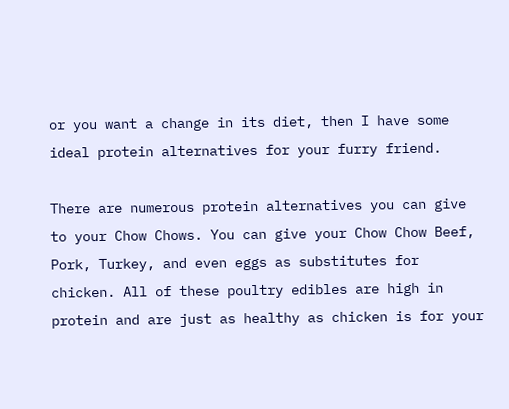or you want a change in its diet, then I have some ideal protein alternatives for your furry friend.

There are numerous protein alternatives you can give to your Chow Chows. You can give your Chow Chow Beef, Pork, Turkey, and even eggs as substitutes for chicken. All of these poultry edibles are high in protein and are just as healthy as chicken is for your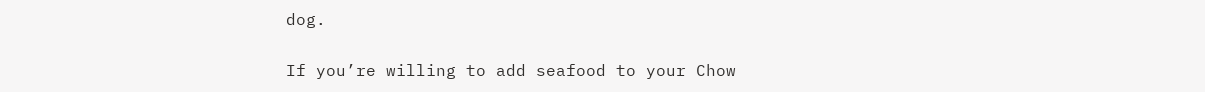dog.

If you’re willing to add seafood to your Chow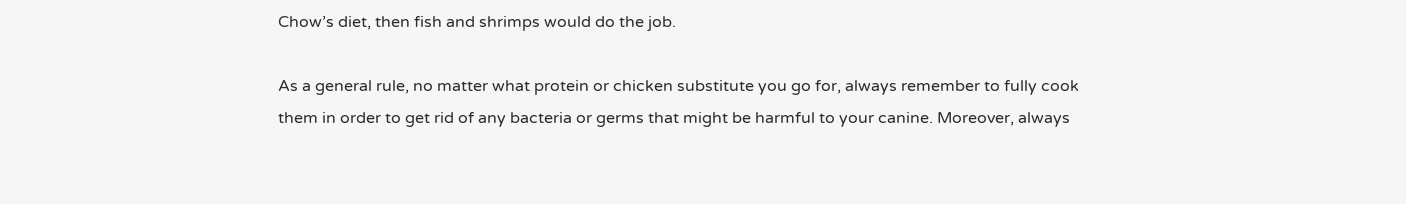Chow’s diet, then fish and shrimps would do the job.

As a general rule, no matter what protein or chicken substitute you go for, always remember to fully cook them in order to get rid of any bacteria or germs that might be harmful to your canine. Moreover, always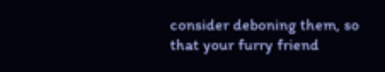consider deboning them, so that your furry friend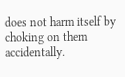does not harm itself by choking on them accidentally.